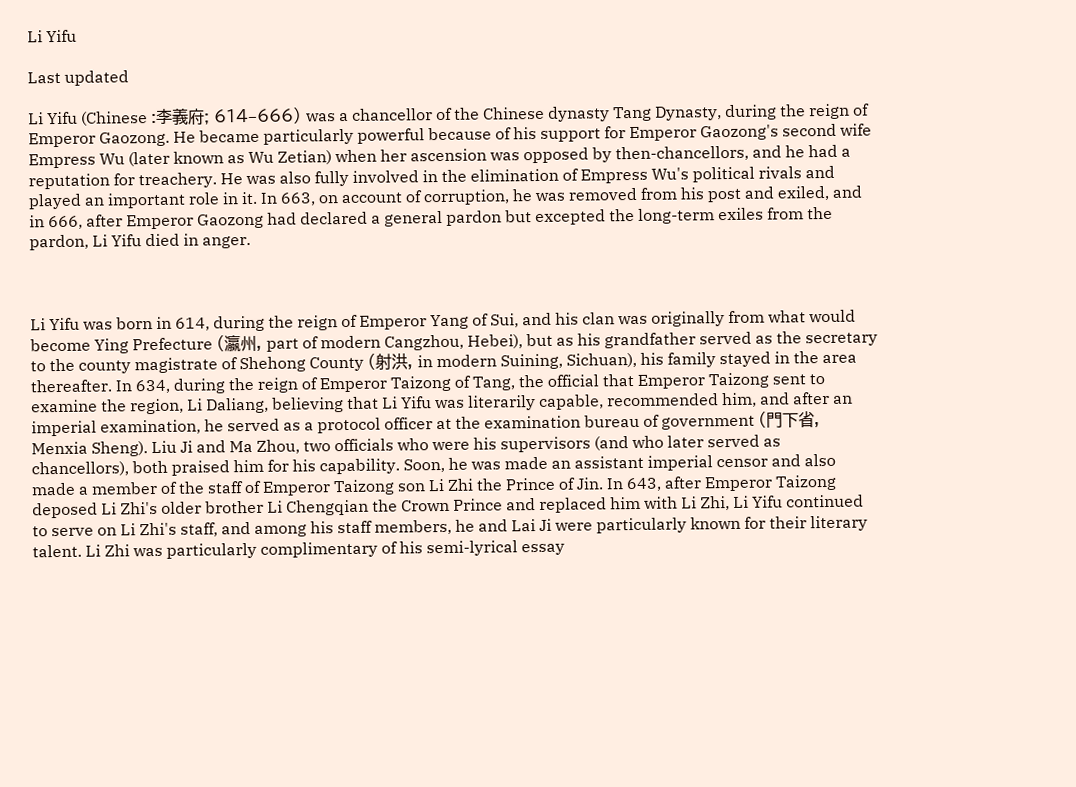Li Yifu

Last updated

Li Yifu (Chinese :李義府; 614–666) was a chancellor of the Chinese dynasty Tang Dynasty, during the reign of Emperor Gaozong. He became particularly powerful because of his support for Emperor Gaozong's second wife Empress Wu (later known as Wu Zetian) when her ascension was opposed by then-chancellors, and he had a reputation for treachery. He was also fully involved in the elimination of Empress Wu's political rivals and played an important role in it. In 663, on account of corruption, he was removed from his post and exiled, and in 666, after Emperor Gaozong had declared a general pardon but excepted the long-term exiles from the pardon, Li Yifu died in anger.



Li Yifu was born in 614, during the reign of Emperor Yang of Sui, and his clan was originally from what would become Ying Prefecture (瀛州, part of modern Cangzhou, Hebei), but as his grandfather served as the secretary to the county magistrate of Shehong County (射洪, in modern Suining, Sichuan), his family stayed in the area thereafter. In 634, during the reign of Emperor Taizong of Tang, the official that Emperor Taizong sent to examine the region, Li Daliang, believing that Li Yifu was literarily capable, recommended him, and after an imperial examination, he served as a protocol officer at the examination bureau of government (門下省, Menxia Sheng). Liu Ji and Ma Zhou, two officials who were his supervisors (and who later served as chancellors), both praised him for his capability. Soon, he was made an assistant imperial censor and also made a member of the staff of Emperor Taizong son Li Zhi the Prince of Jin. In 643, after Emperor Taizong deposed Li Zhi's older brother Li Chengqian the Crown Prince and replaced him with Li Zhi, Li Yifu continued to serve on Li Zhi's staff, and among his staff members, he and Lai Ji were particularly known for their literary talent. Li Zhi was particularly complimentary of his semi-lyrical essay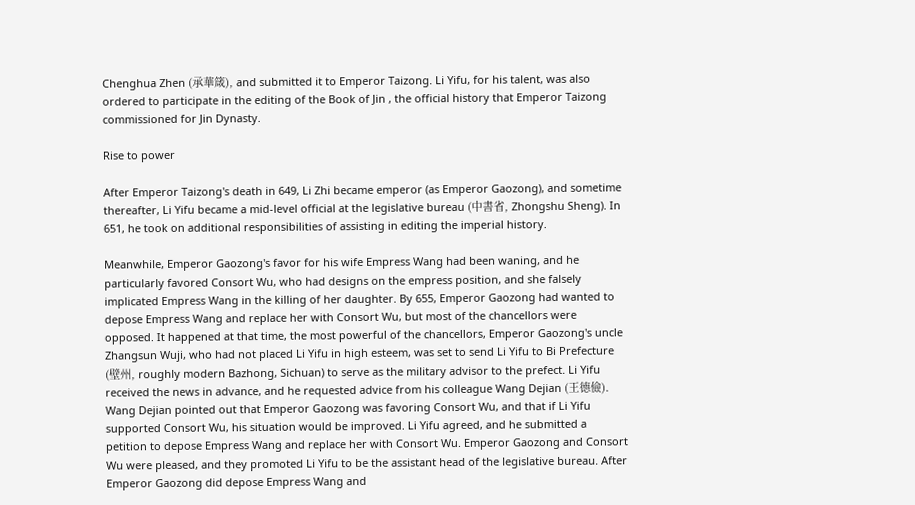Chenghua Zhen (承華箴), and submitted it to Emperor Taizong. Li Yifu, for his talent, was also ordered to participate in the editing of the Book of Jin , the official history that Emperor Taizong commissioned for Jin Dynasty.

Rise to power

After Emperor Taizong's death in 649, Li Zhi became emperor (as Emperor Gaozong), and sometime thereafter, Li Yifu became a mid-level official at the legislative bureau (中書省, Zhongshu Sheng). In 651, he took on additional responsibilities of assisting in editing the imperial history.

Meanwhile, Emperor Gaozong's favor for his wife Empress Wang had been waning, and he particularly favored Consort Wu, who had designs on the empress position, and she falsely implicated Empress Wang in the killing of her daughter. By 655, Emperor Gaozong had wanted to depose Empress Wang and replace her with Consort Wu, but most of the chancellors were opposed. It happened at that time, the most powerful of the chancellors, Emperor Gaozong's uncle Zhangsun Wuji, who had not placed Li Yifu in high esteem, was set to send Li Yifu to Bi Prefecture (壁州, roughly modern Bazhong, Sichuan) to serve as the military advisor to the prefect. Li Yifu received the news in advance, and he requested advice from his colleague Wang Dejian (王德儉). Wang Dejian pointed out that Emperor Gaozong was favoring Consort Wu, and that if Li Yifu supported Consort Wu, his situation would be improved. Li Yifu agreed, and he submitted a petition to depose Empress Wang and replace her with Consort Wu. Emperor Gaozong and Consort Wu were pleased, and they promoted Li Yifu to be the assistant head of the legislative bureau. After Emperor Gaozong did depose Empress Wang and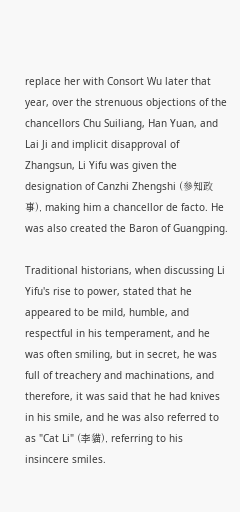replace her with Consort Wu later that year, over the strenuous objections of the chancellors Chu Suiliang, Han Yuan, and Lai Ji and implicit disapproval of Zhangsun, Li Yifu was given the designation of Canzhi Zhengshi (參知政事), making him a chancellor de facto. He was also created the Baron of Guangping.

Traditional historians, when discussing Li Yifu's rise to power, stated that he appeared to be mild, humble, and respectful in his temperament, and he was often smiling, but in secret, he was full of treachery and machinations, and therefore, it was said that he had knives in his smile, and he was also referred to as "Cat Li" (李貓), referring to his insincere smiles.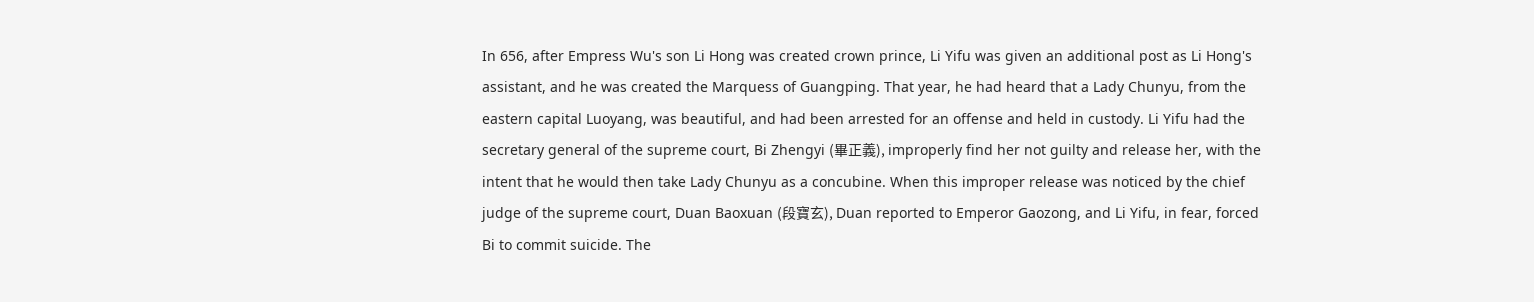In 656, after Empress Wu's son Li Hong was created crown prince, Li Yifu was given an additional post as Li Hong's assistant, and he was created the Marquess of Guangping. That year, he had heard that a Lady Chunyu, from the eastern capital Luoyang, was beautiful, and had been arrested for an offense and held in custody. Li Yifu had the secretary general of the supreme court, Bi Zhengyi (畢正義), improperly find her not guilty and release her, with the intent that he would then take Lady Chunyu as a concubine. When this improper release was noticed by the chief judge of the supreme court, Duan Baoxuan (段寶玄), Duan reported to Emperor Gaozong, and Li Yifu, in fear, forced Bi to commit suicide. The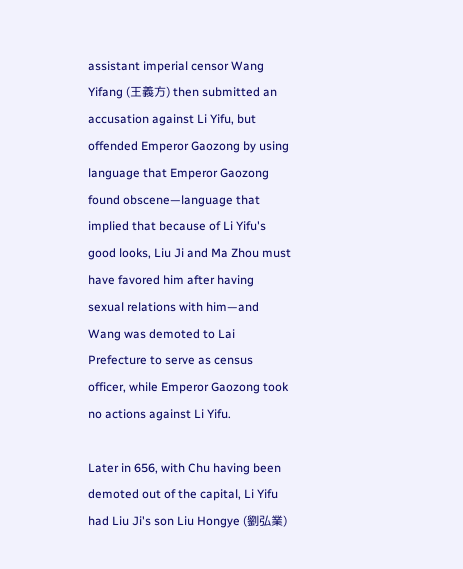assistant imperial censor Wang Yifang (王義方) then submitted an accusation against Li Yifu, but offended Emperor Gaozong by using language that Emperor Gaozong found obscene—language that implied that because of Li Yifu's good looks, Liu Ji and Ma Zhou must have favored him after having sexual relations with him—and Wang was demoted to Lai Prefecture to serve as census officer, while Emperor Gaozong took no actions against Li Yifu.

Later in 656, with Chu having been demoted out of the capital, Li Yifu had Liu Ji's son Liu Hongye (劉弘業)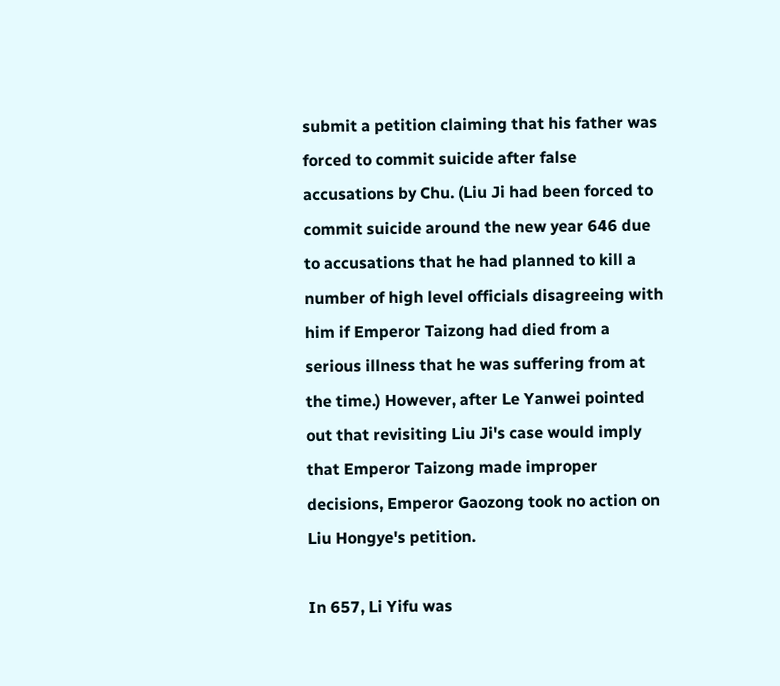submit a petition claiming that his father was forced to commit suicide after false accusations by Chu. (Liu Ji had been forced to commit suicide around the new year 646 due to accusations that he had planned to kill a number of high level officials disagreeing with him if Emperor Taizong had died from a serious illness that he was suffering from at the time.) However, after Le Yanwei pointed out that revisiting Liu Ji's case would imply that Emperor Taizong made improper decisions, Emperor Gaozong took no action on Liu Hongye's petition.

In 657, Li Yifu was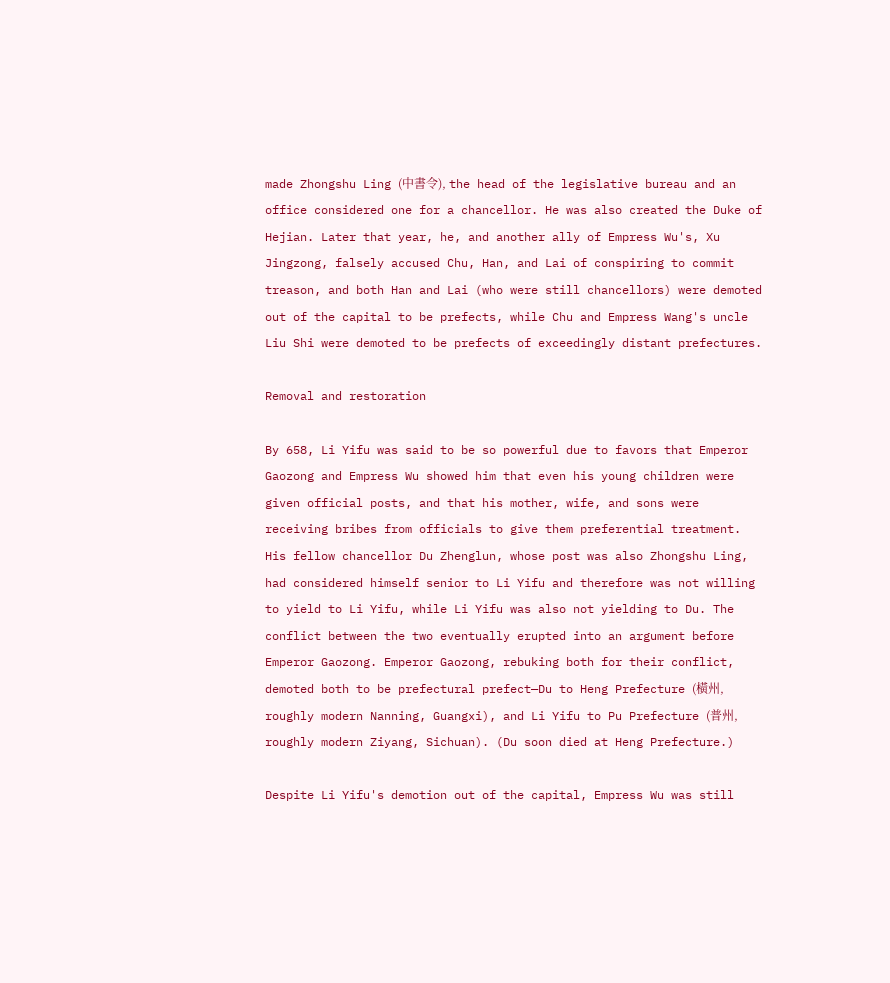made Zhongshu Ling (中書令), the head of the legislative bureau and an office considered one for a chancellor. He was also created the Duke of Hejian. Later that year, he, and another ally of Empress Wu's, Xu Jingzong, falsely accused Chu, Han, and Lai of conspiring to commit treason, and both Han and Lai (who were still chancellors) were demoted out of the capital to be prefects, while Chu and Empress Wang's uncle Liu Shi were demoted to be prefects of exceedingly distant prefectures.

Removal and restoration

By 658, Li Yifu was said to be so powerful due to favors that Emperor Gaozong and Empress Wu showed him that even his young children were given official posts, and that his mother, wife, and sons were receiving bribes from officials to give them preferential treatment. His fellow chancellor Du Zhenglun, whose post was also Zhongshu Ling, had considered himself senior to Li Yifu and therefore was not willing to yield to Li Yifu, while Li Yifu was also not yielding to Du. The conflict between the two eventually erupted into an argument before Emperor Gaozong. Emperor Gaozong, rebuking both for their conflict, demoted both to be prefectural prefect—Du to Heng Prefecture (橫州, roughly modern Nanning, Guangxi), and Li Yifu to Pu Prefecture (普州, roughly modern Ziyang, Sichuan). (Du soon died at Heng Prefecture.)

Despite Li Yifu's demotion out of the capital, Empress Wu was still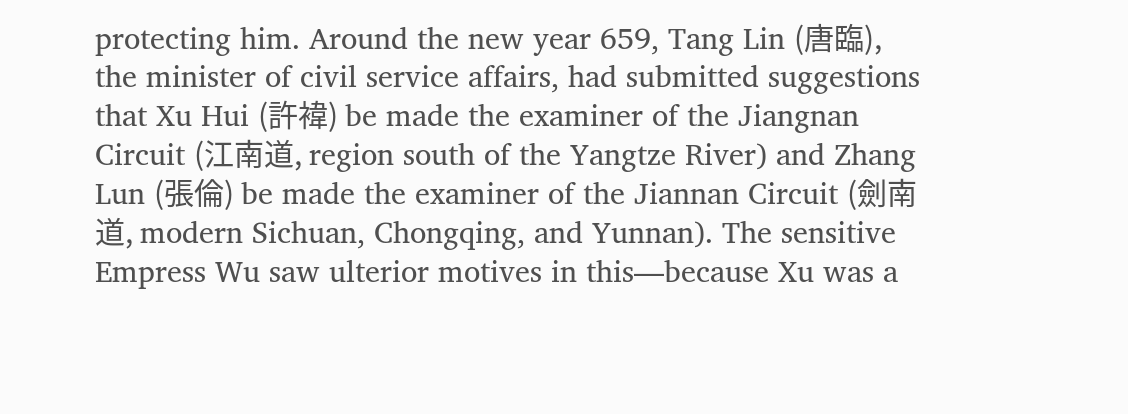protecting him. Around the new year 659, Tang Lin (唐臨), the minister of civil service affairs, had submitted suggestions that Xu Hui (許褘) be made the examiner of the Jiangnan Circuit (江南道, region south of the Yangtze River) and Zhang Lun (張倫) be made the examiner of the Jiannan Circuit (劍南道, modern Sichuan, Chongqing, and Yunnan). The sensitive Empress Wu saw ulterior motives in this—because Xu was a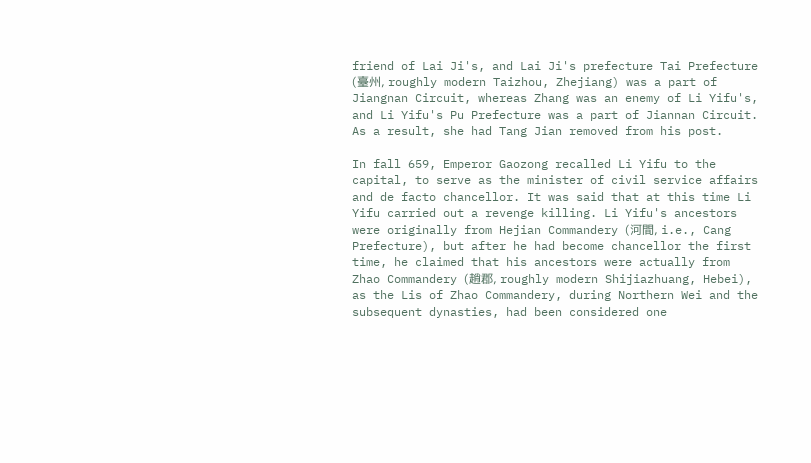friend of Lai Ji's, and Lai Ji's prefecture Tai Prefecture (臺州, roughly modern Taizhou, Zhejiang) was a part of Jiangnan Circuit, whereas Zhang was an enemy of Li Yifu's, and Li Yifu's Pu Prefecture was a part of Jiannan Circuit. As a result, she had Tang Jian removed from his post.

In fall 659, Emperor Gaozong recalled Li Yifu to the capital, to serve as the minister of civil service affairs and de facto chancellor. It was said that at this time Li Yifu carried out a revenge killing. Li Yifu's ancestors were originally from Hejian Commandery (河間, i.e., Cang Prefecture), but after he had become chancellor the first time, he claimed that his ancestors were actually from Zhao Commandery (趙郡, roughly modern Shijiazhuang, Hebei), as the Lis of Zhao Commandery, during Northern Wei and the subsequent dynasties, had been considered one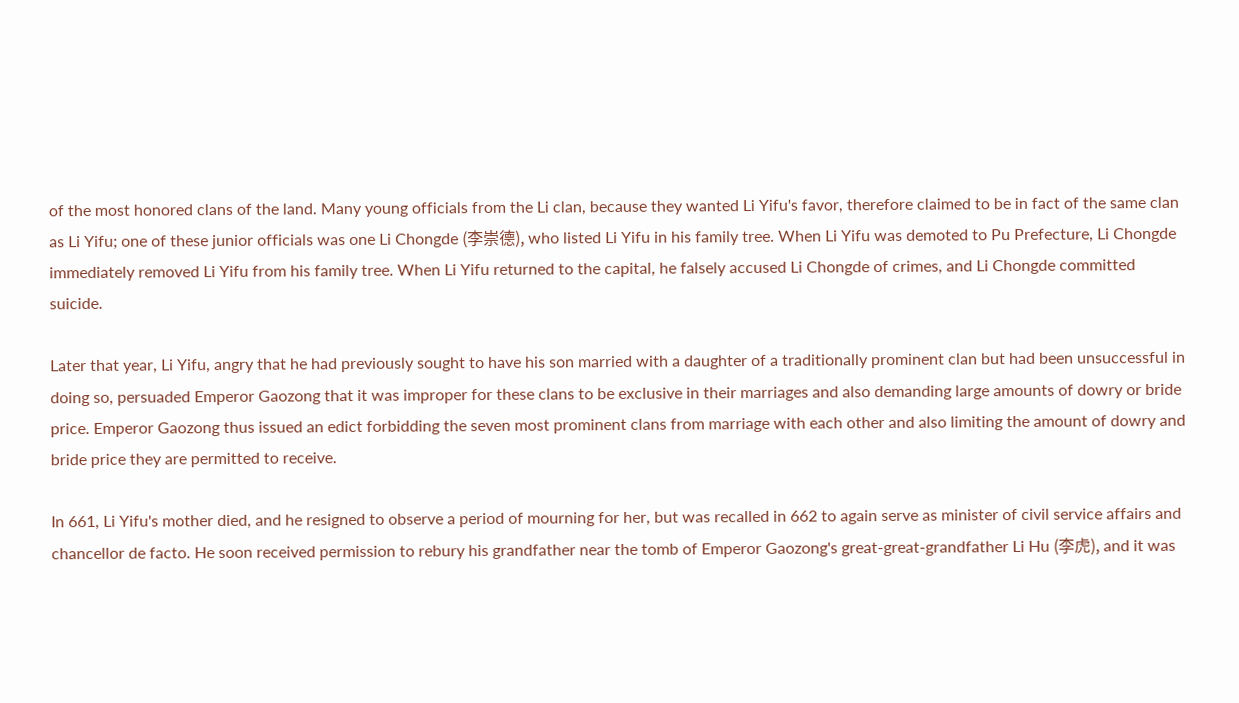of the most honored clans of the land. Many young officials from the Li clan, because they wanted Li Yifu's favor, therefore claimed to be in fact of the same clan as Li Yifu; one of these junior officials was one Li Chongde (李崇德), who listed Li Yifu in his family tree. When Li Yifu was demoted to Pu Prefecture, Li Chongde immediately removed Li Yifu from his family tree. When Li Yifu returned to the capital, he falsely accused Li Chongde of crimes, and Li Chongde committed suicide.

Later that year, Li Yifu, angry that he had previously sought to have his son married with a daughter of a traditionally prominent clan but had been unsuccessful in doing so, persuaded Emperor Gaozong that it was improper for these clans to be exclusive in their marriages and also demanding large amounts of dowry or bride price. Emperor Gaozong thus issued an edict forbidding the seven most prominent clans from marriage with each other and also limiting the amount of dowry and bride price they are permitted to receive.

In 661, Li Yifu's mother died, and he resigned to observe a period of mourning for her, but was recalled in 662 to again serve as minister of civil service affairs and chancellor de facto. He soon received permission to rebury his grandfather near the tomb of Emperor Gaozong's great-great-grandfather Li Hu (李虎), and it was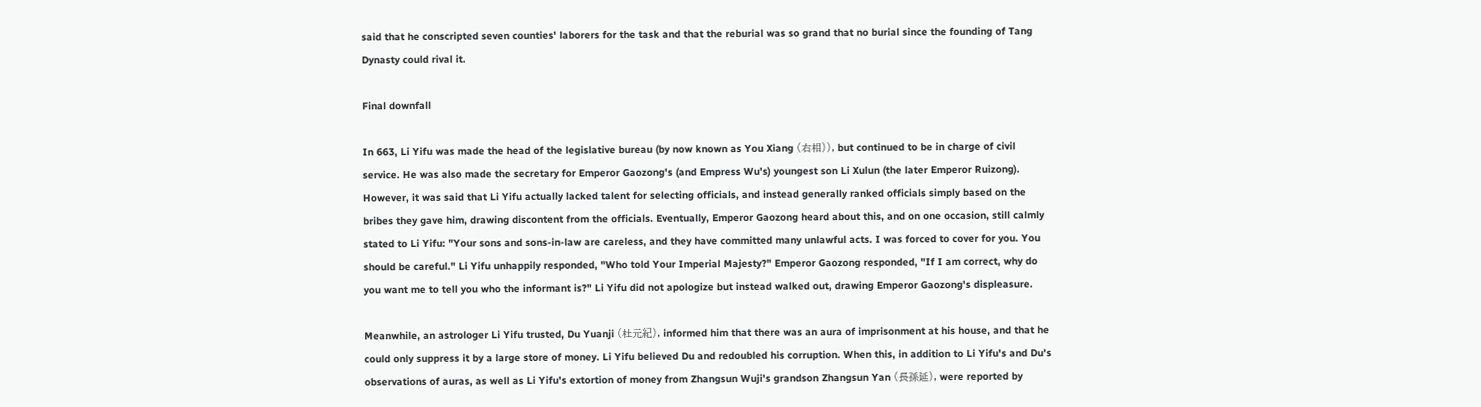said that he conscripted seven counties' laborers for the task and that the reburial was so grand that no burial since the founding of Tang Dynasty could rival it.

Final downfall

In 663, Li Yifu was made the head of the legislative bureau (by now known as You Xiang (右相)), but continued to be in charge of civil service. He was also made the secretary for Emperor Gaozong's (and Empress Wu's) youngest son Li Xulun (the later Emperor Ruizong). However, it was said that Li Yifu actually lacked talent for selecting officials, and instead generally ranked officials simply based on the bribes they gave him, drawing discontent from the officials. Eventually, Emperor Gaozong heard about this, and on one occasion, still calmly stated to Li Yifu: "Your sons and sons-in-law are careless, and they have committed many unlawful acts. I was forced to cover for you. You should be careful." Li Yifu unhappily responded, "Who told Your Imperial Majesty?" Emperor Gaozong responded, "If I am correct, why do you want me to tell you who the informant is?" Li Yifu did not apologize but instead walked out, drawing Emperor Gaozong's displeasure.

Meanwhile, an astrologer Li Yifu trusted, Du Yuanji (杜元紀), informed him that there was an aura of imprisonment at his house, and that he could only suppress it by a large store of money. Li Yifu believed Du and redoubled his corruption. When this, in addition to Li Yifu's and Du's observations of auras, as well as Li Yifu's extortion of money from Zhangsun Wuji's grandson Zhangsun Yan (長孫延), were reported by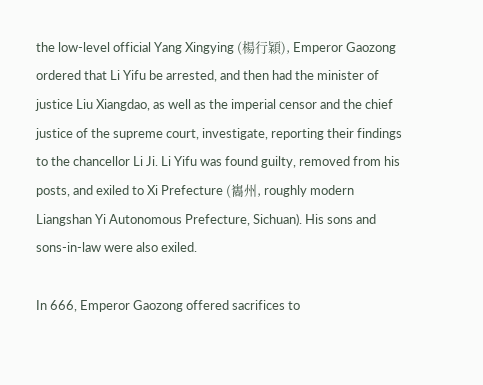the low-level official Yang Xingying (楊行穎), Emperor Gaozong ordered that Li Yifu be arrested, and then had the minister of justice Liu Xiangdao, as well as the imperial censor and the chief justice of the supreme court, investigate, reporting their findings to the chancellor Li Ji. Li Yifu was found guilty, removed from his posts, and exiled to Xi Prefecture (巂州, roughly modern Liangshan Yi Autonomous Prefecture, Sichuan). His sons and sons-in-law were also exiled.

In 666, Emperor Gaozong offered sacrifices to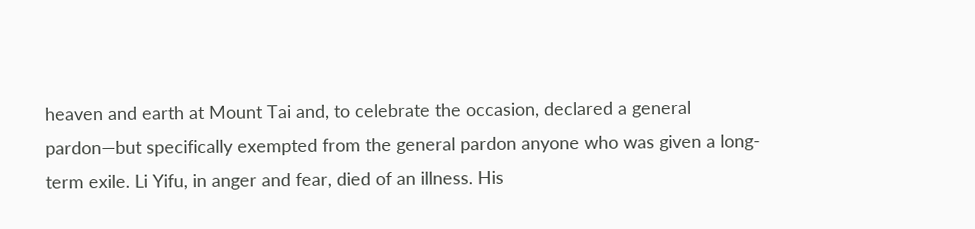heaven and earth at Mount Tai and, to celebrate the occasion, declared a general pardon—but specifically exempted from the general pardon anyone who was given a long-term exile. Li Yifu, in anger and fear, died of an illness. His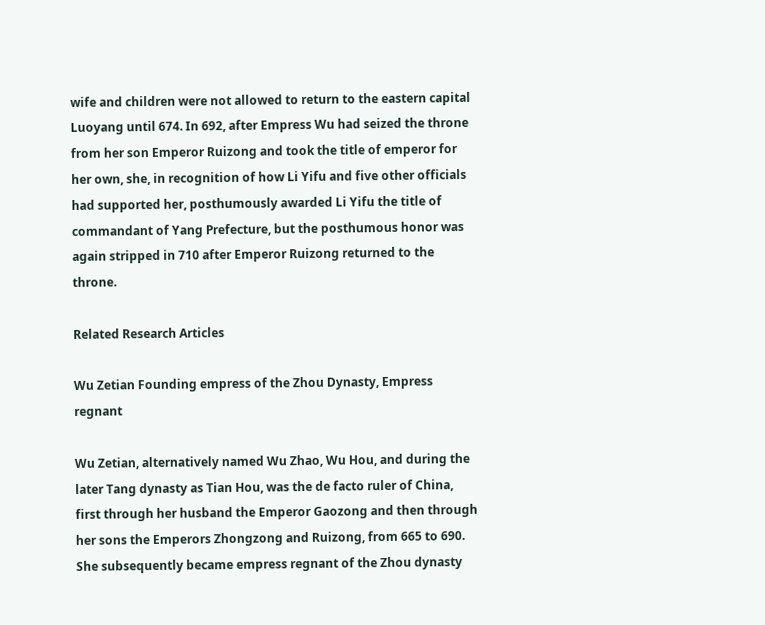wife and children were not allowed to return to the eastern capital Luoyang until 674. In 692, after Empress Wu had seized the throne from her son Emperor Ruizong and took the title of emperor for her own, she, in recognition of how Li Yifu and five other officials had supported her, posthumously awarded Li Yifu the title of commandant of Yang Prefecture, but the posthumous honor was again stripped in 710 after Emperor Ruizong returned to the throne.

Related Research Articles

Wu Zetian Founding empress of the Zhou Dynasty, Empress regnant

Wu Zetian, alternatively named Wu Zhao, Wu Hou, and during the later Tang dynasty as Tian Hou, was the de facto ruler of China, first through her husband the Emperor Gaozong and then through her sons the Emperors Zhongzong and Ruizong, from 665 to 690. She subsequently became empress regnant of the Zhou dynasty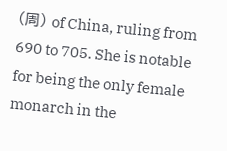(周) of China, ruling from 690 to 705. She is notable for being the only female monarch in the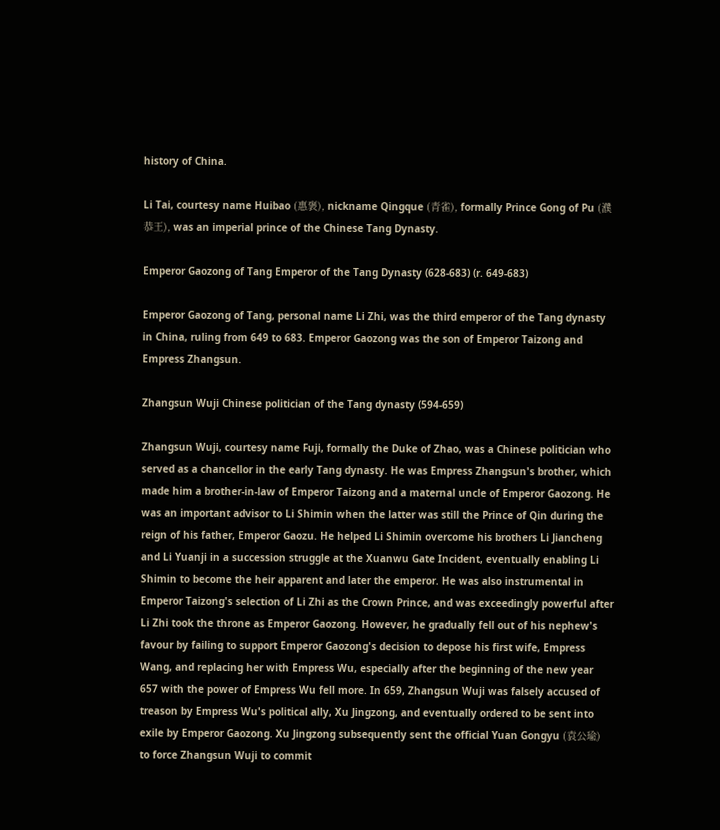history of China.

Li Tai, courtesy name Huibao (惠褒), nickname Qingque (青雀), formally Prince Gong of Pu (濮恭王), was an imperial prince of the Chinese Tang Dynasty.

Emperor Gaozong of Tang Emperor of the Tang Dynasty (628-683) (r. 649-683)

Emperor Gaozong of Tang, personal name Li Zhi, was the third emperor of the Tang dynasty in China, ruling from 649 to 683. Emperor Gaozong was the son of Emperor Taizong and Empress Zhangsun.

Zhangsun Wuji Chinese politician of the Tang dynasty (594-659)

Zhangsun Wuji, courtesy name Fuji, formally the Duke of Zhao, was a Chinese politician who served as a chancellor in the early Tang dynasty. He was Empress Zhangsun's brother, which made him a brother-in-law of Emperor Taizong and a maternal uncle of Emperor Gaozong. He was an important advisor to Li Shimin when the latter was still the Prince of Qin during the reign of his father, Emperor Gaozu. He helped Li Shimin overcome his brothers Li Jiancheng and Li Yuanji in a succession struggle at the Xuanwu Gate Incident, eventually enabling Li Shimin to become the heir apparent and later the emperor. He was also instrumental in Emperor Taizong's selection of Li Zhi as the Crown Prince, and was exceedingly powerful after Li Zhi took the throne as Emperor Gaozong. However, he gradually fell out of his nephew's favour by failing to support Emperor Gaozong's decision to depose his first wife, Empress Wang, and replacing her with Empress Wu, especially after the beginning of the new year 657 with the power of Empress Wu fell more. In 659, Zhangsun Wuji was falsely accused of treason by Empress Wu's political ally, Xu Jingzong, and eventually ordered to be sent into exile by Emperor Gaozong. Xu Jingzong subsequently sent the official Yuan Gongyu (袁公瑜) to force Zhangsun Wuji to commit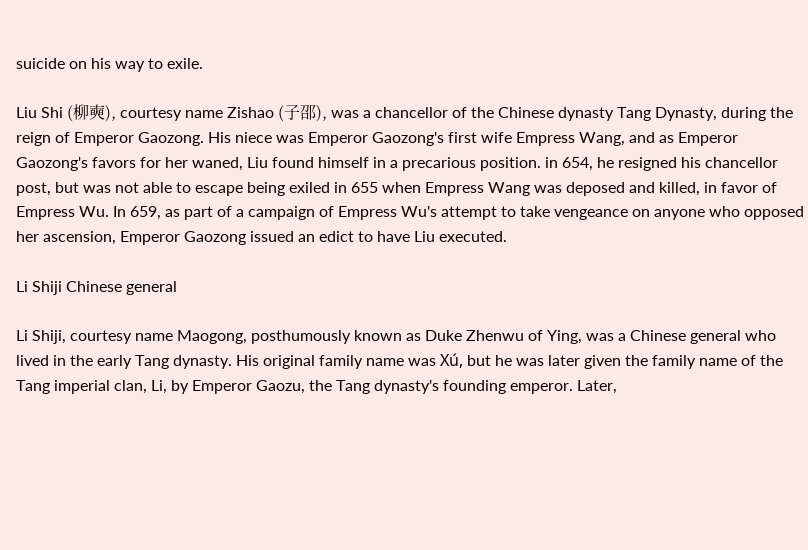suicide on his way to exile.

Liu Shi (柳奭), courtesy name Zishao (子邵), was a chancellor of the Chinese dynasty Tang Dynasty, during the reign of Emperor Gaozong. His niece was Emperor Gaozong's first wife Empress Wang, and as Emperor Gaozong's favors for her waned, Liu found himself in a precarious position. in 654, he resigned his chancellor post, but was not able to escape being exiled in 655 when Empress Wang was deposed and killed, in favor of Empress Wu. In 659, as part of a campaign of Empress Wu's attempt to take vengeance on anyone who opposed her ascension, Emperor Gaozong issued an edict to have Liu executed.

Li Shiji Chinese general

Li Shiji, courtesy name Maogong, posthumously known as Duke Zhenwu of Ying, was a Chinese general who lived in the early Tang dynasty. His original family name was Xú, but he was later given the family name of the Tang imperial clan, Li, by Emperor Gaozu, the Tang dynasty's founding emperor. Later,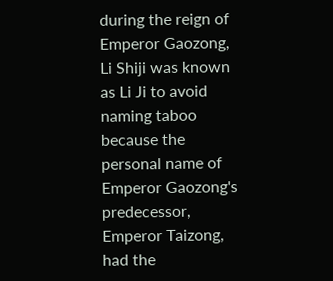during the reign of Emperor Gaozong, Li Shiji was known as Li Ji to avoid naming taboo because the personal name of Emperor Gaozong's predecessor, Emperor Taizong, had the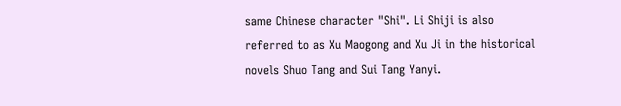same Chinese character "Shi". Li Shiji is also referred to as Xu Maogong and Xu Ji in the historical novels Shuo Tang and Sui Tang Yanyi.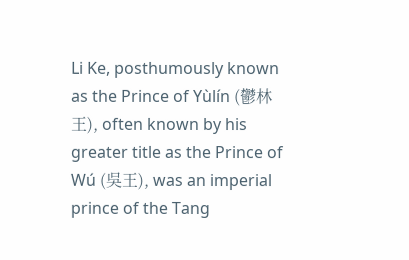Li Ke, posthumously known as the Prince of Yùlín (鬱林王), often known by his greater title as the Prince of Wú (吳王), was an imperial prince of the Tang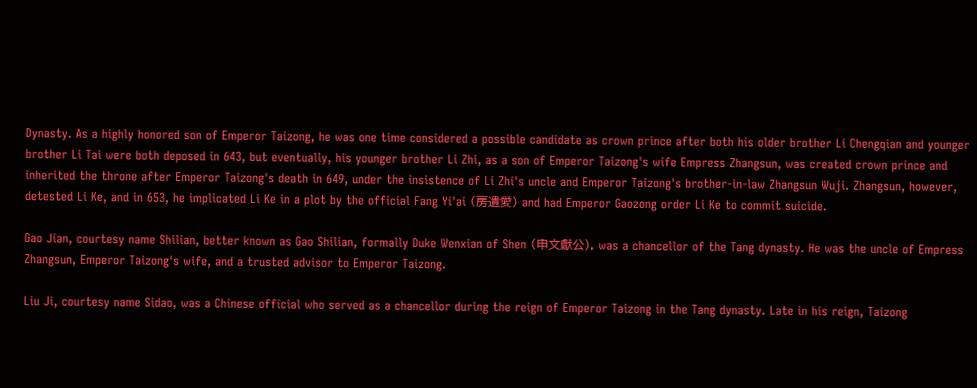Dynasty. As a highly honored son of Emperor Taizong, he was one time considered a possible candidate as crown prince after both his older brother Li Chengqian and younger brother Li Tai were both deposed in 643, but eventually, his younger brother Li Zhi, as a son of Emperor Taizong's wife Empress Zhangsun, was created crown prince and inherited the throne after Emperor Taizong's death in 649, under the insistence of Li Zhi's uncle and Emperor Taizong's brother-in-law Zhangsun Wuji. Zhangsun, however, detested Li Ke, and in 653, he implicated Li Ke in a plot by the official Fang Yi'ai (房遺愛) and had Emperor Gaozong order Li Ke to commit suicide.

Gao Jian, courtesy name Shilian, better known as Gao Shilian, formally Duke Wenxian of Shen (申文獻公), was a chancellor of the Tang dynasty. He was the uncle of Empress Zhangsun, Emperor Taizong's wife, and a trusted advisor to Emperor Taizong.

Liu Ji, courtesy name Sidao, was a Chinese official who served as a chancellor during the reign of Emperor Taizong in the Tang dynasty. Late in his reign, Taizong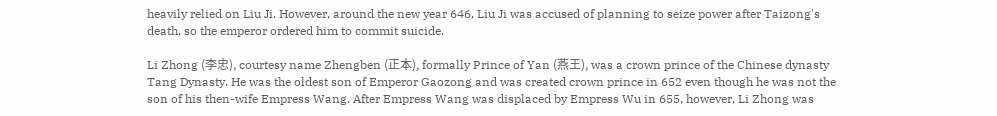heavily relied on Liu Ji. However, around the new year 646, Liu Ji was accused of planning to seize power after Taizong's death, so the emperor ordered him to commit suicide.

Li Zhong (李忠), courtesy name Zhengben (正本), formally Prince of Yan (燕王), was a crown prince of the Chinese dynasty Tang Dynasty. He was the oldest son of Emperor Gaozong and was created crown prince in 652 even though he was not the son of his then-wife Empress Wang. After Empress Wang was displaced by Empress Wu in 655, however, Li Zhong was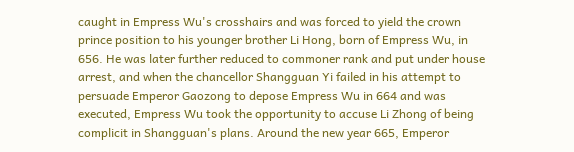caught in Empress Wu's crosshairs and was forced to yield the crown prince position to his younger brother Li Hong, born of Empress Wu, in 656. He was later further reduced to commoner rank and put under house arrest, and when the chancellor Shangguan Yi failed in his attempt to persuade Emperor Gaozong to depose Empress Wu in 664 and was executed, Empress Wu took the opportunity to accuse Li Zhong of being complicit in Shangguan's plans. Around the new year 665, Emperor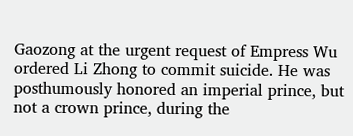Gaozong at the urgent request of Empress Wu ordered Li Zhong to commit suicide. He was posthumously honored an imperial prince, but not a crown prince, during the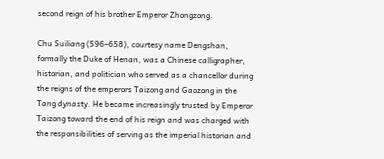second reign of his brother Emperor Zhongzong.

Chu Suiliang (596–658), courtesy name Dengshan, formally the Duke of Henan, was a Chinese calligrapher, historian, and politician who served as a chancellor during the reigns of the emperors Taizong and Gaozong in the Tang dynasty. He became increasingly trusted by Emperor Taizong toward the end of his reign and was charged with the responsibilities of serving as the imperial historian and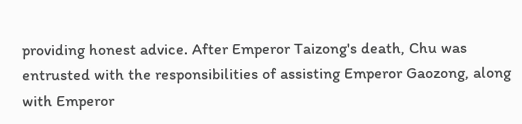providing honest advice. After Emperor Taizong's death, Chu was entrusted with the responsibilities of assisting Emperor Gaozong, along with Emperor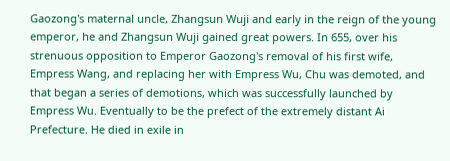Gaozong's maternal uncle, Zhangsun Wuji and early in the reign of the young emperor, he and Zhangsun Wuji gained great powers. In 655, over his strenuous opposition to Emperor Gaozong's removal of his first wife, Empress Wang, and replacing her with Empress Wu, Chu was demoted, and that began a series of demotions, which was successfully launched by Empress Wu. Eventually to be the prefect of the extremely distant Ai Prefecture. He died in exile in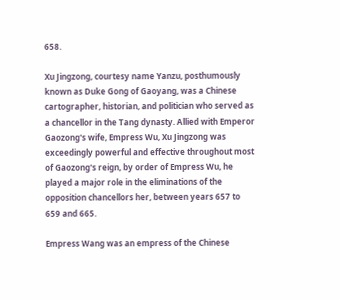658.

Xu Jingzong, courtesy name Yanzu, posthumously known as Duke Gong of Gaoyang, was a Chinese cartographer, historian, and politician who served as a chancellor in the Tang dynasty. Allied with Emperor Gaozong's wife, Empress Wu, Xu Jingzong was exceedingly powerful and effective throughout most of Gaozong's reign, by order of Empress Wu, he played a major role in the eliminations of the opposition chancellors her, between years 657 to 659 and 665.

Empress Wang was an empress of the Chinese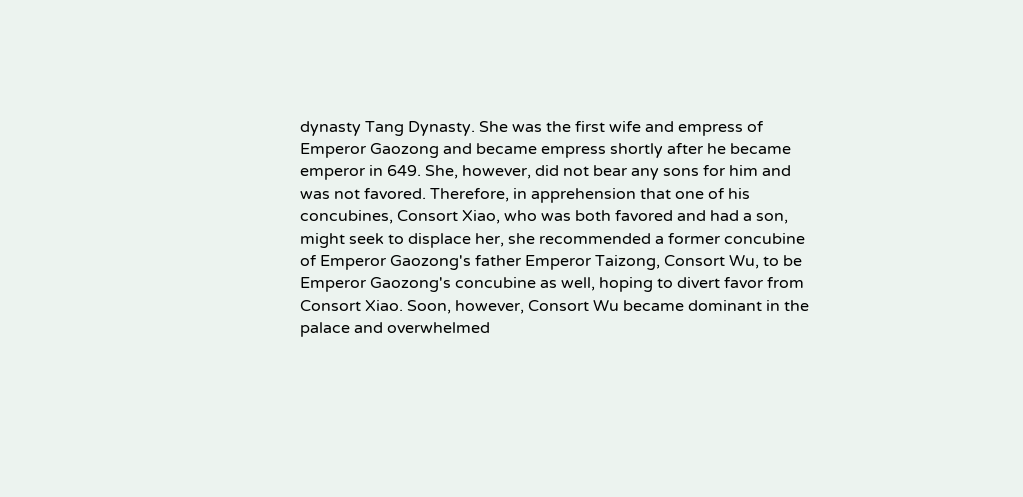dynasty Tang Dynasty. She was the first wife and empress of Emperor Gaozong and became empress shortly after he became emperor in 649. She, however, did not bear any sons for him and was not favored. Therefore, in apprehension that one of his concubines, Consort Xiao, who was both favored and had a son, might seek to displace her, she recommended a former concubine of Emperor Gaozong's father Emperor Taizong, Consort Wu, to be Emperor Gaozong's concubine as well, hoping to divert favor from Consort Xiao. Soon, however, Consort Wu became dominant in the palace and overwhelmed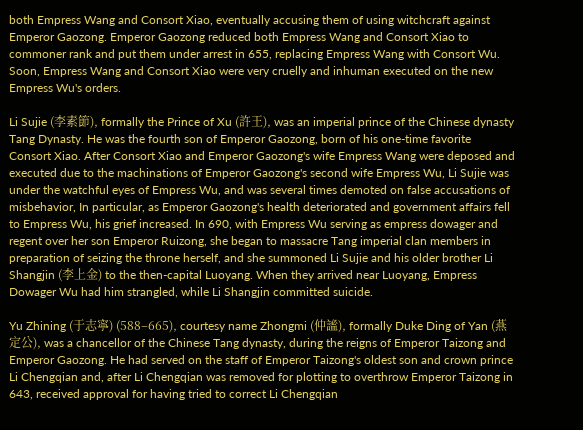both Empress Wang and Consort Xiao, eventually accusing them of using witchcraft against Emperor Gaozong. Emperor Gaozong reduced both Empress Wang and Consort Xiao to commoner rank and put them under arrest in 655, replacing Empress Wang with Consort Wu. Soon, Empress Wang and Consort Xiao were very cruelly and inhuman executed on the new Empress Wu's orders.

Li Sujie (李素節), formally the Prince of Xu (許王), was an imperial prince of the Chinese dynasty Tang Dynasty. He was the fourth son of Emperor Gaozong, born of his one-time favorite Consort Xiao. After Consort Xiao and Emperor Gaozong's wife Empress Wang were deposed and executed due to the machinations of Emperor Gaozong's second wife Empress Wu, Li Sujie was under the watchful eyes of Empress Wu, and was several times demoted on false accusations of misbehavior, In particular, as Emperor Gaozong's health deteriorated and government affairs fell to Empress Wu, his grief increased. In 690, with Empress Wu serving as empress dowager and regent over her son Emperor Ruizong, she began to massacre Tang imperial clan members in preparation of seizing the throne herself, and she summoned Li Sujie and his older brother Li Shangjin (李上金) to the then-capital Luoyang. When they arrived near Luoyang, Empress Dowager Wu had him strangled, while Li Shangjin committed suicide.

Yu Zhining (于志寧) (588–665), courtesy name Zhongmi (仲謐), formally Duke Ding of Yan (燕定公), was a chancellor of the Chinese Tang dynasty, during the reigns of Emperor Taizong and Emperor Gaozong. He had served on the staff of Emperor Taizong's oldest son and crown prince Li Chengqian and, after Li Chengqian was removed for plotting to overthrow Emperor Taizong in 643, received approval for having tried to correct Li Chengqian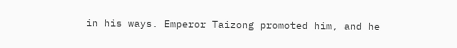in his ways. Emperor Taizong promoted him, and he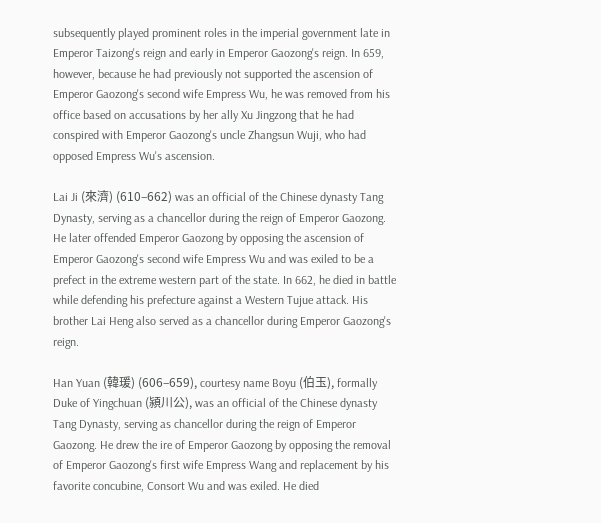subsequently played prominent roles in the imperial government late in Emperor Taizong's reign and early in Emperor Gaozong's reign. In 659, however, because he had previously not supported the ascension of Emperor Gaozong's second wife Empress Wu, he was removed from his office based on accusations by her ally Xu Jingzong that he had conspired with Emperor Gaozong's uncle Zhangsun Wuji, who had opposed Empress Wu's ascension.

Lai Ji (來濟) (610–662) was an official of the Chinese dynasty Tang Dynasty, serving as a chancellor during the reign of Emperor Gaozong. He later offended Emperor Gaozong by opposing the ascension of Emperor Gaozong's second wife Empress Wu and was exiled to be a prefect in the extreme western part of the state. In 662, he died in battle while defending his prefecture against a Western Tujue attack. His brother Lai Heng also served as a chancellor during Emperor Gaozong's reign.

Han Yuan (韓瑗) (606–659), courtesy name Boyu (伯玉), formally Duke of Yingchuan (潁川公), was an official of the Chinese dynasty Tang Dynasty, serving as chancellor during the reign of Emperor Gaozong. He drew the ire of Emperor Gaozong by opposing the removal of Emperor Gaozong's first wife Empress Wang and replacement by his favorite concubine, Consort Wu and was exiled. He died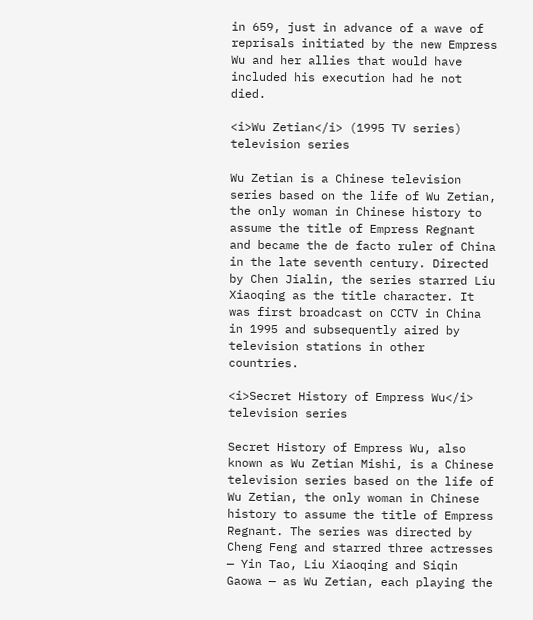in 659, just in advance of a wave of reprisals initiated by the new Empress Wu and her allies that would have included his execution had he not died.

<i>Wu Zetian</i> (1995 TV series) television series

Wu Zetian is a Chinese television series based on the life of Wu Zetian, the only woman in Chinese history to assume the title of Empress Regnant and became the de facto ruler of China in the late seventh century. Directed by Chen Jialin, the series starred Liu Xiaoqing as the title character. It was first broadcast on CCTV in China in 1995 and subsequently aired by television stations in other countries.

<i>Secret History of Empress Wu</i> television series

Secret History of Empress Wu, also known as Wu Zetian Mishi, is a Chinese television series based on the life of Wu Zetian, the only woman in Chinese history to assume the title of Empress Regnant. The series was directed by Cheng Feng and starred three actresses — Yin Tao, Liu Xiaoqing and Siqin Gaowa — as Wu Zetian, each playing the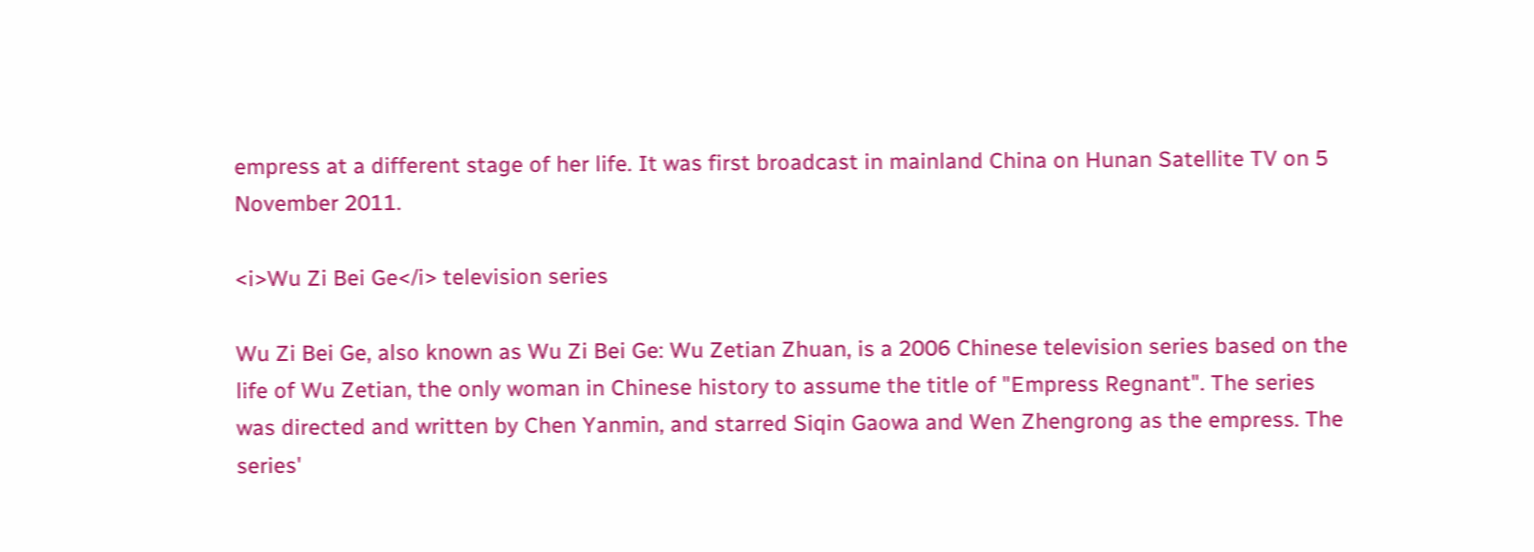empress at a different stage of her life. It was first broadcast in mainland China on Hunan Satellite TV on 5 November 2011.

<i>Wu Zi Bei Ge</i> television series

Wu Zi Bei Ge, also known as Wu Zi Bei Ge: Wu Zetian Zhuan, is a 2006 Chinese television series based on the life of Wu Zetian, the only woman in Chinese history to assume the title of "Empress Regnant". The series was directed and written by Chen Yanmin, and starred Siqin Gaowa and Wen Zhengrong as the empress. The series'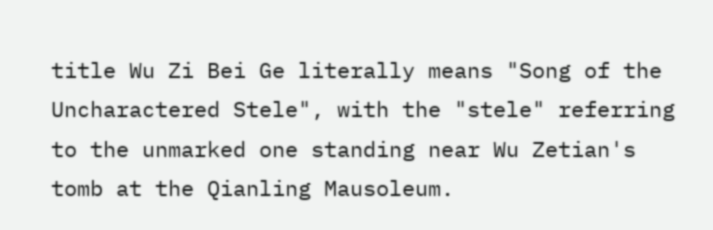title Wu Zi Bei Ge literally means "Song of the Uncharactered Stele", with the "stele" referring to the unmarked one standing near Wu Zetian's tomb at the Qianling Mausoleum.